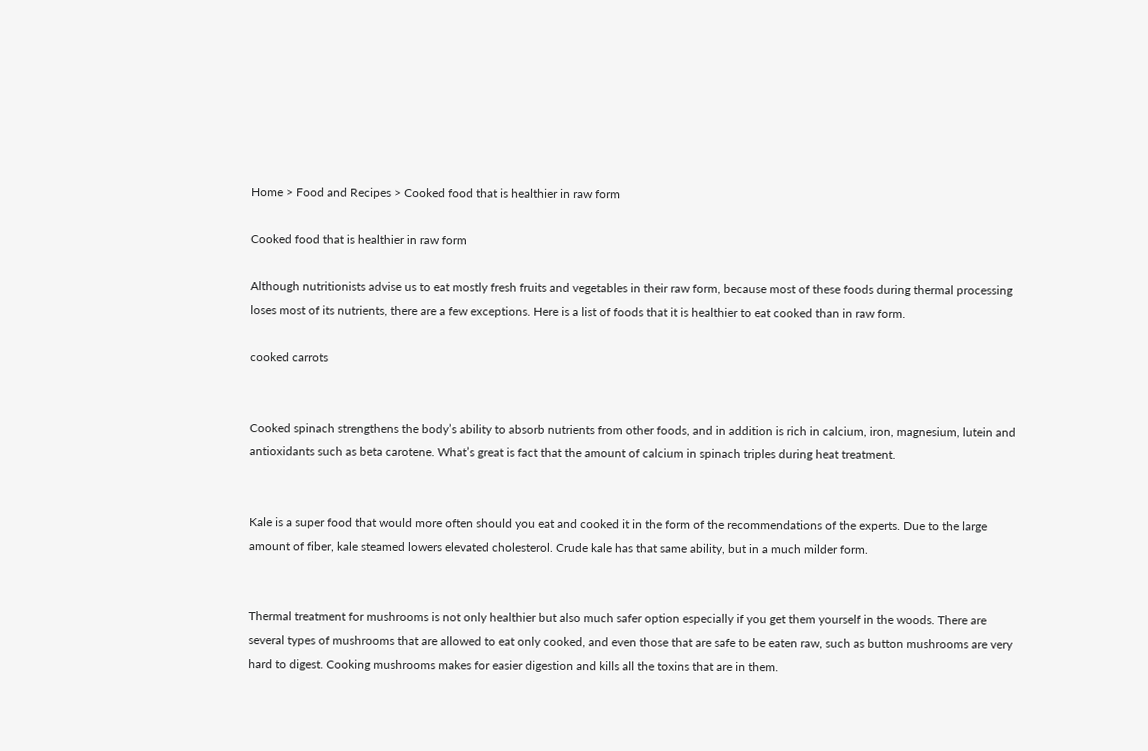Home > Food and Recipes > Cooked food that is healthier in raw form

Cooked food that is healthier in raw form

Although nutritionists advise us to eat mostly fresh fruits and vegetables in their raw form, because most of these foods during thermal processing loses most of its nutrients, there are a few exceptions. Here is a list of foods that it is healthier to eat cooked than in raw form.

cooked carrots


Cooked spinach strengthens the body’s ability to absorb nutrients from other foods, and in addition is rich in calcium, iron, magnesium, lutein and antioxidants such as beta carotene. What’s great is fact that the amount of calcium in spinach triples during heat treatment.


Kale is a super food that would more often should you eat and cooked it in the form of the recommendations of the experts. Due to the large amount of fiber, kale steamed lowers elevated cholesterol. Crude kale has that same ability, but in a much milder form.


Thermal treatment for mushrooms is not only healthier but also much safer option especially if you get them yourself in the woods. There are several types of mushrooms that are allowed to eat only cooked, and even those that are safe to be eaten raw, such as button mushrooms are very hard to digest. Cooking mushrooms makes for easier digestion and kills all the toxins that are in them.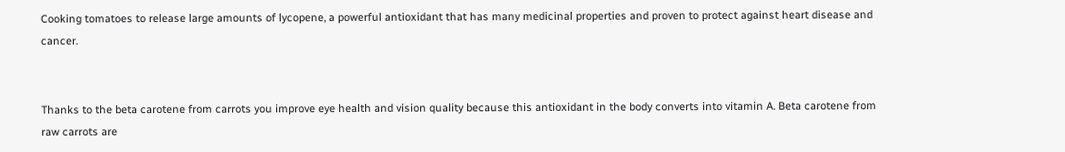Cooking tomatoes to release large amounts of lycopene, a powerful antioxidant that has many medicinal properties and proven to protect against heart disease and cancer.


Thanks to the beta carotene from carrots you improve eye health and vision quality because this antioxidant in the body converts into vitamin A. Beta carotene from raw carrots are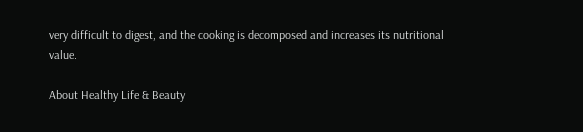very difficult to digest, and the cooking is decomposed and increases its nutritional value.

About Healthy Life & Beauty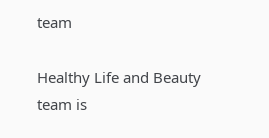team

Healthy Life and Beauty team is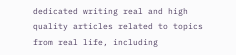dedicated writing real and high quality articles related to topics from real life, including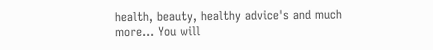health, beauty, healthy advice's and much more... You will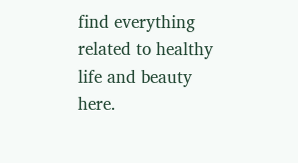find everything related to healthy life and beauty here.